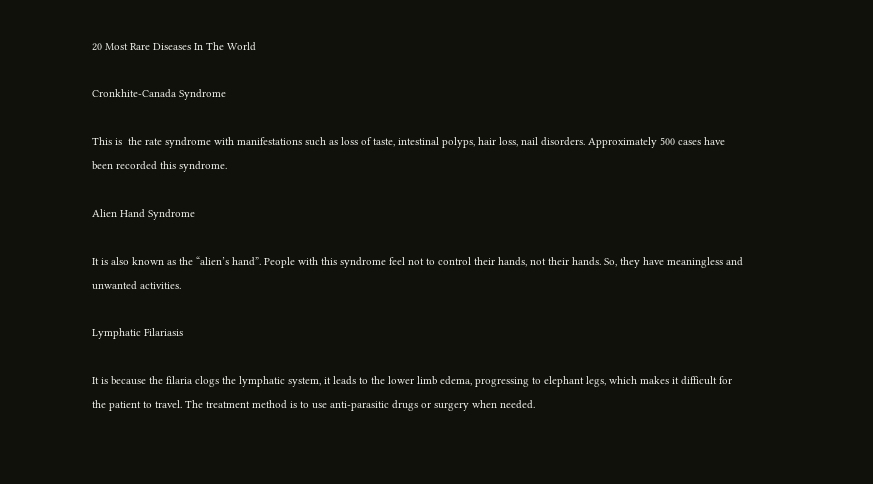20 Most Rare Diseases In The World

Cronkhite-Canada Syndrome

This is  the rate syndrome with manifestations such as loss of taste, intestinal polyps, hair loss, nail disorders. Approximately 500 cases have been recorded this syndrome.

Alien Hand Syndrome

It is also known as the “alien’s hand”. People with this syndrome feel not to control their hands, not their hands. So, they have meaningless and unwanted activities.

Lymphatic Filariasis

It is because the filaria clogs the lymphatic system, it leads to the lower limb edema, progressing to elephant legs, which makes it difficult for the patient to travel. The treatment method is to use anti-parasitic drugs or surgery when needed.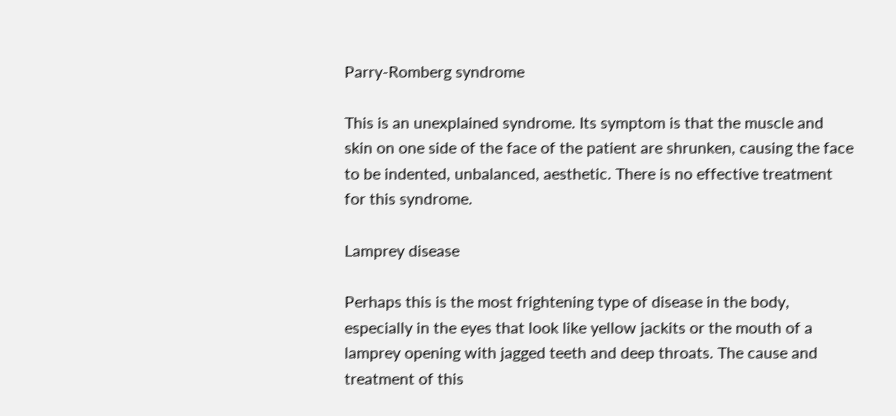Parry-Romberg syndrome

This is an unexplained syndrome. Its symptom is that the muscle and skin on one side of the face of the patient are shrunken, causing the face to be indented, unbalanced, aesthetic. There is no effective treatment for this syndrome.

Lamprey disease

Perhaps this is the most frightening type of disease in the body, especially in the eyes that look like yellow jackits or the mouth of a lamprey opening with jagged teeth and deep throats. The cause and treatment of this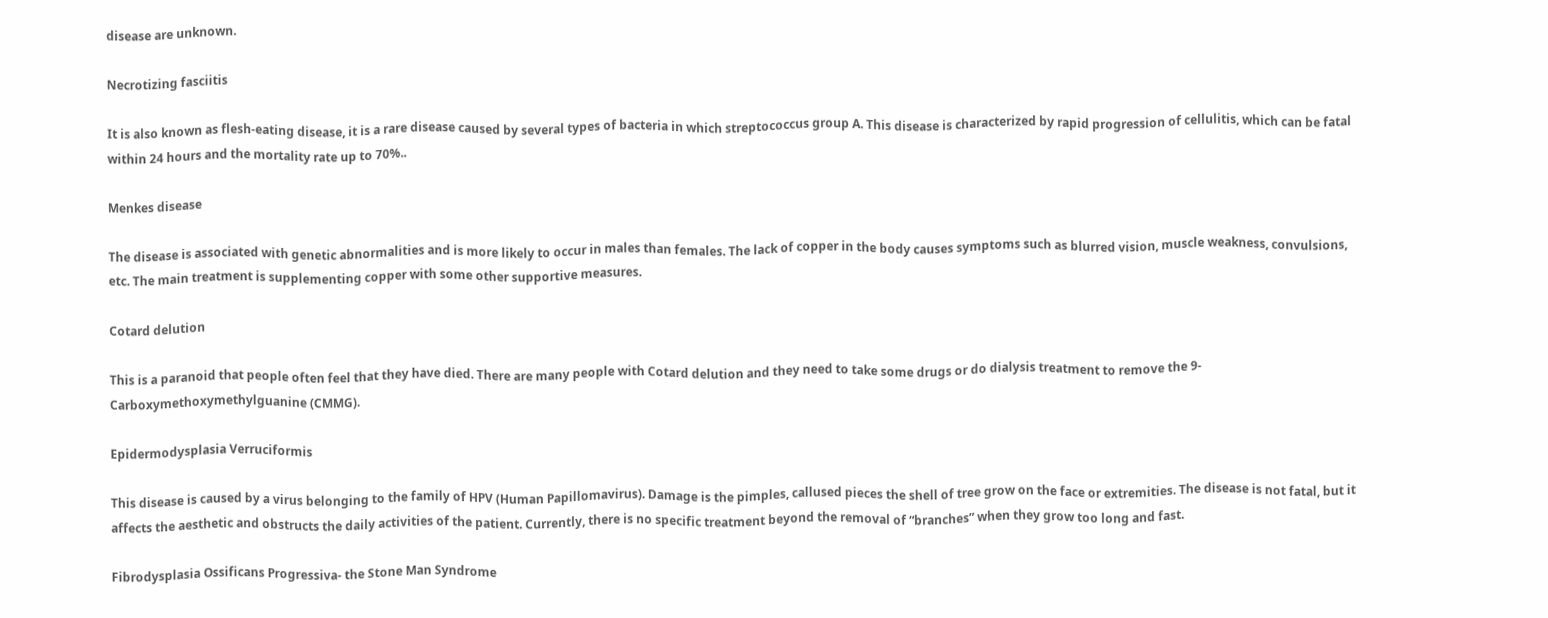disease are unknown.

Necrotizing fasciitis

It is also known as flesh-eating disease, it is a rare disease caused by several types of bacteria in which streptococcus group A. This disease is characterized by rapid progression of cellulitis, which can be fatal within 24 hours and the mortality rate up to 70%..

Menkes disease

The disease is associated with genetic abnormalities and is more likely to occur in males than females. The lack of copper in the body causes symptoms such as blurred vision, muscle weakness, convulsions, etc. The main treatment is supplementing copper with some other supportive measures.

Cotard delution

This is a paranoid that people often feel that they have died. There are many people with Cotard delution and they need to take some drugs or do dialysis treatment to remove the 9-Carboxymethoxymethylguanine (CMMG).

Epidermodysplasia Verruciformis

This disease is caused by a virus belonging to the family of HPV (Human Papillomavirus). Damage is the pimples, callused pieces the shell of tree grow on the face or extremities. The disease is not fatal, but it affects the aesthetic and obstructs the daily activities of the patient. Currently, there is no specific treatment beyond the removal of “branches” when they grow too long and fast.

Fibrodysplasia Ossificans Progressiva- the Stone Man Syndrome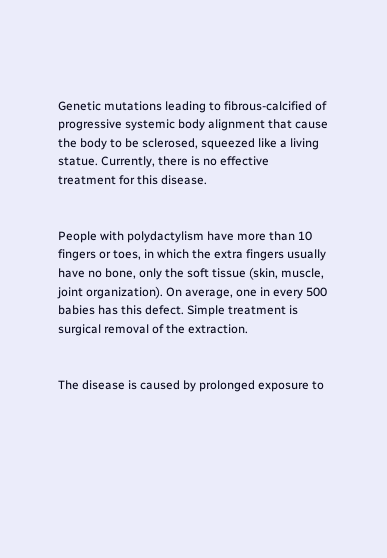Genetic mutations leading to fibrous-calcified of progressive systemic body alignment that cause the body to be sclerosed, squeezed like a living statue. Currently, there is no effective treatment for this disease.


People with polydactylism have more than 10 fingers or toes, in which the extra fingers usually have no bone, only the soft tissue (skin, muscle, joint organization). On average, one in every 500 babies has this defect. Simple treatment is surgical removal of the extraction.


The disease is caused by prolonged exposure to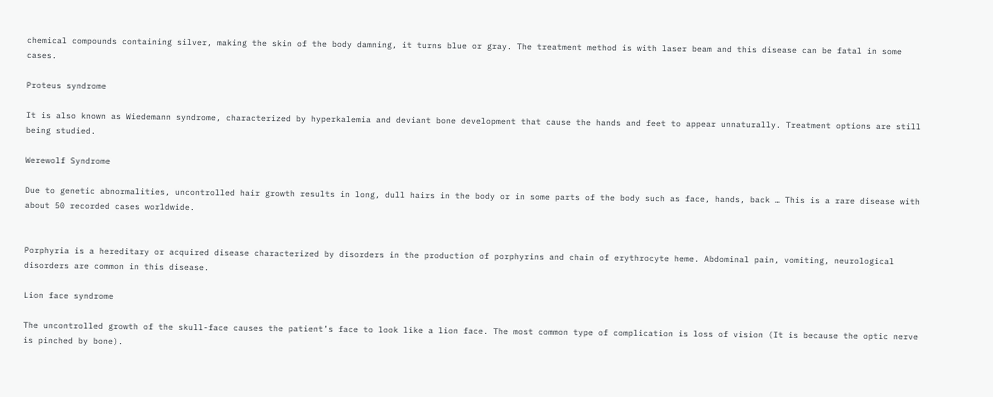chemical compounds containing silver, making the skin of the body damning, it turns blue or gray. The treatment method is with laser beam and this disease can be fatal in some cases.

Proteus syndrome

It is also known as Wiedemann syndrome, characterized by hyperkalemia and deviant bone development that cause the hands and feet to appear unnaturally. Treatment options are still being studied.

Werewolf Syndrome

Due to genetic abnormalities, uncontrolled hair growth results in long, dull hairs in the body or in some parts of the body such as face, hands, back … This is a rare disease with about 50 recorded cases worldwide.


Porphyria is a hereditary or acquired disease characterized by disorders in the production of porphyrins and chain of erythrocyte heme. Abdominal pain, vomiting, neurological disorders are common in this disease.

Lion face syndrome

The uncontrolled growth of the skull-face causes the patient’s face to look like a lion face. The most common type of complication is loss of vision (It is because the optic nerve is pinched by bone).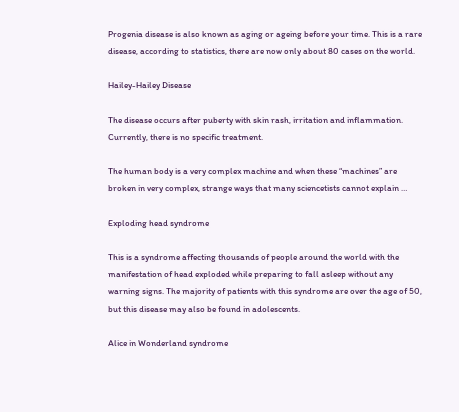Progenia disease is also known as aging or ageing before your time. This is a rare disease, according to statistics, there are now only about 80 cases on the world.

Hailey-Hailey Disease

The disease occurs after puberty with skin rash, irritation and inflammation. Currently, there is no specific treatment.

The human body is a very complex machine and when these “machines” are broken in very complex, strange ways that many sciencetists cannot explain …

Exploding head syndrome

This is a syndrome affecting thousands of people around the world with the manifestation of head exploded while preparing to fall asleep without any warning signs. The majority of patients with this syndrome are over the age of 50, but this disease may also be found in adolescents.

Alice in Wonderland syndrome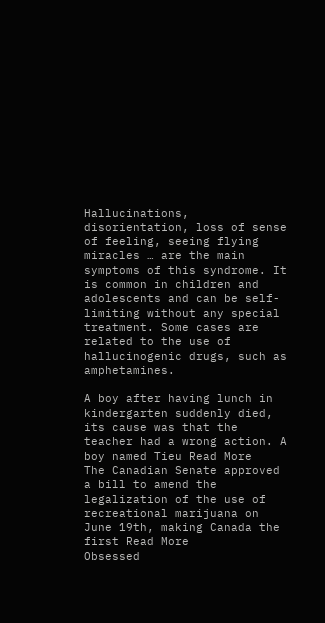Hallucinations, disorientation, loss of sense of feeling, seeing flying miracles … are the main symptoms of this syndrome. It is common in children and adolescents and can be self-limiting without any special treatment. Some cases are related to the use of hallucinogenic drugs, such as amphetamines.

A boy after having lunch in kindergarten suddenly died, its cause was that the teacher had a wrong action. A boy named Tieu Read More
The Canadian Senate approved a bill to amend the legalization of the use of recreational marijuana on June 19th, making Canada the first Read More
Obsessed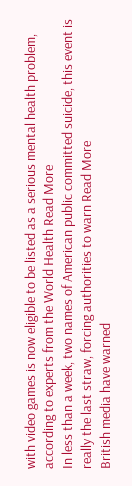with video games is now eligible to be listed as a serious mental health problem, according to experts from the World Health Read More
In less than a week, two names of American public committed suicide, this event is really the last straw, forcing authorities to warn Read More
British media have warned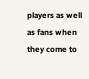players as well as fans when they come to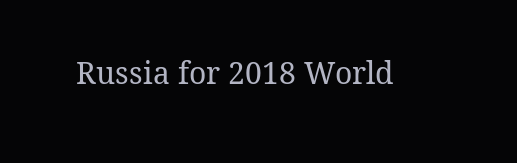Russia for 2018 World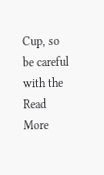Cup, so be careful with the Read More